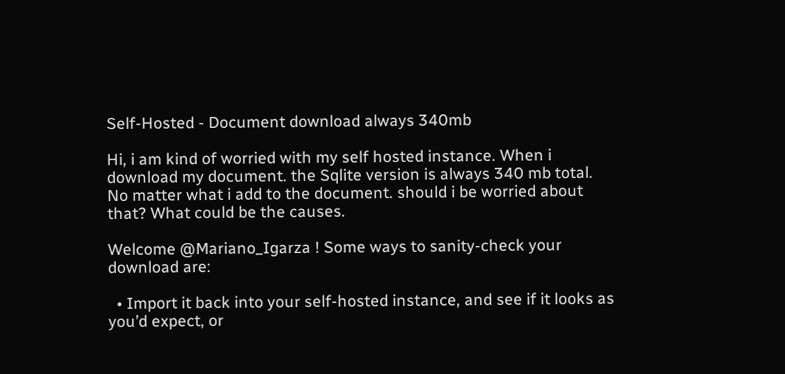Self-Hosted - Document download always 340mb

Hi, i am kind of worried with my self hosted instance. When i download my document. the Sqlite version is always 340 mb total. No matter what i add to the document. should i be worried about that? What could be the causes.

Welcome @Mariano_Igarza ! Some ways to sanity-check your download are:

  • Import it back into your self-hosted instance, and see if it looks as you’d expect, or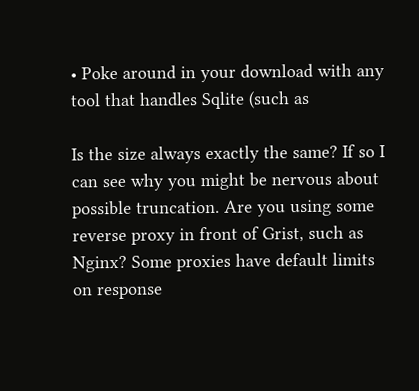• Poke around in your download with any tool that handles Sqlite (such as

Is the size always exactly the same? If so I can see why you might be nervous about possible truncation. Are you using some reverse proxy in front of Grist, such as Nginx? Some proxies have default limits on response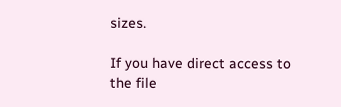sizes.

If you have direct access to the file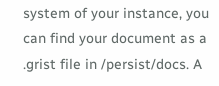system of your instance, you can find your document as a .grist file in /persist/docs. A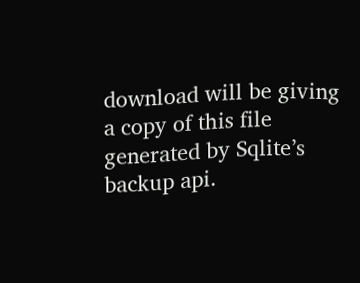download will be giving a copy of this file generated by Sqlite’s backup api.